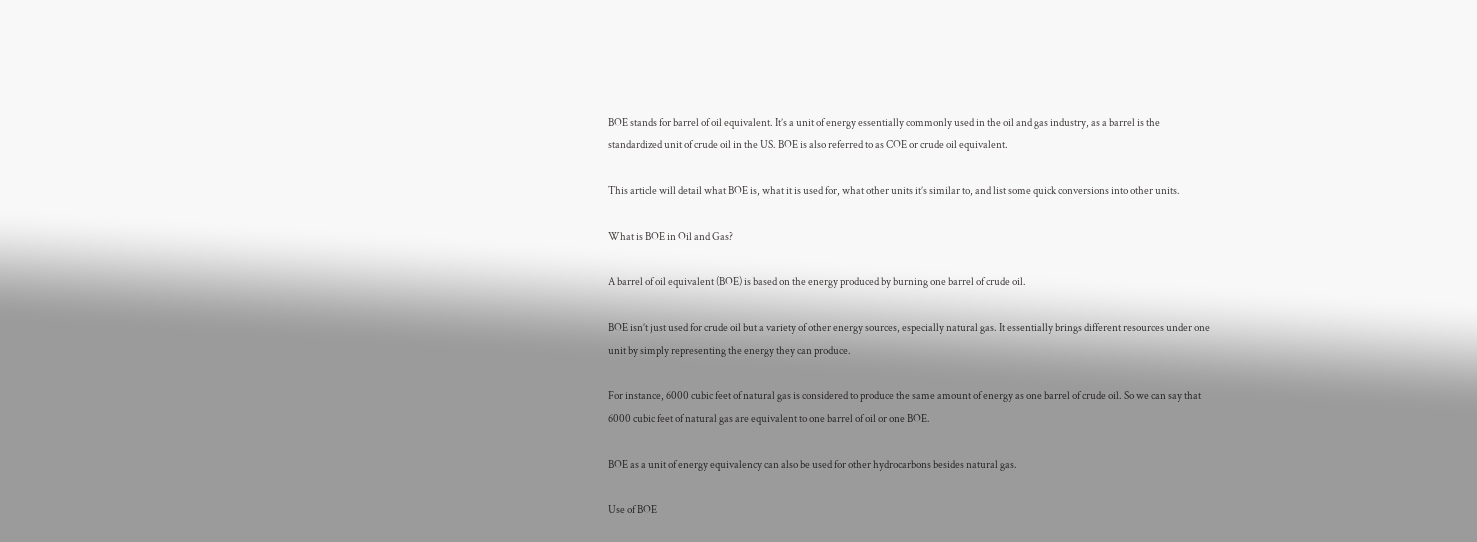BOE stands for barrel of oil equivalent. It’s a unit of energy essentially commonly used in the oil and gas industry, as a barrel is the standardized unit of crude oil in the US. BOE is also referred to as COE or crude oil equivalent.

This article will detail what BOE is, what it is used for, what other units it’s similar to, and list some quick conversions into other units.

What is BOE in Oil and Gas?

A barrel of oil equivalent (BOE) is based on the energy produced by burning one barrel of crude oil.

BOE isn’t just used for crude oil but a variety of other energy sources, especially natural gas. It essentially brings different resources under one unit by simply representing the energy they can produce.

For instance, 6000 cubic feet of natural gas is considered to produce the same amount of energy as one barrel of crude oil. So we can say that 6000 cubic feet of natural gas are equivalent to one barrel of oil or one BOE.

BOE as a unit of energy equivalency can also be used for other hydrocarbons besides natural gas.

Use of BOE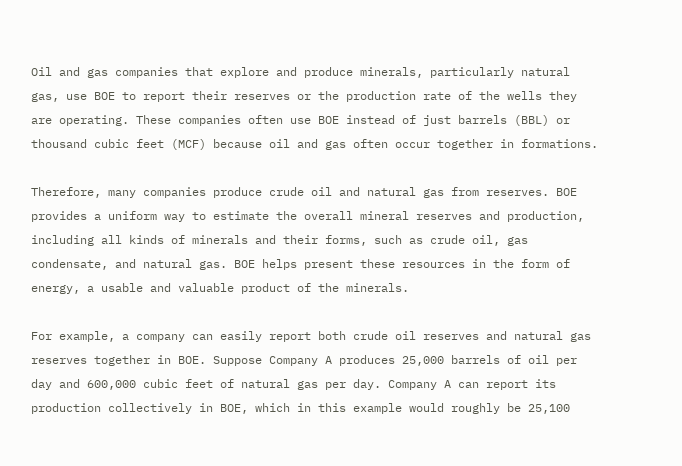Oil and gas companies that explore and produce minerals, particularly natural gas, use BOE to report their reserves or the production rate of the wells they are operating. These companies often use BOE instead of just barrels (BBL) or thousand cubic feet (MCF) because oil and gas often occur together in formations.

Therefore, many companies produce crude oil and natural gas from reserves. BOE provides a uniform way to estimate the overall mineral reserves and production, including all kinds of minerals and their forms, such as crude oil, gas condensate, and natural gas. BOE helps present these resources in the form of energy, a usable and valuable product of the minerals.

For example, a company can easily report both crude oil reserves and natural gas reserves together in BOE. Suppose Company A produces 25,000 barrels of oil per day and 600,000 cubic feet of natural gas per day. Company A can report its production collectively in BOE, which in this example would roughly be 25,100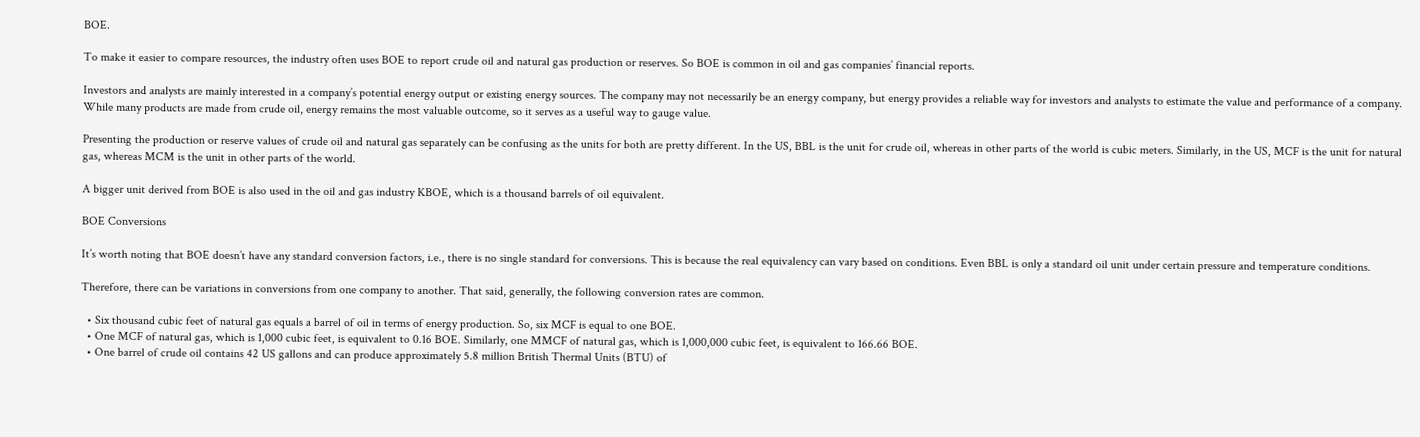BOE.

To make it easier to compare resources, the industry often uses BOE to report crude oil and natural gas production or reserves. So BOE is common in oil and gas companies’ financial reports.

Investors and analysts are mainly interested in a company’s potential energy output or existing energy sources. The company may not necessarily be an energy company, but energy provides a reliable way for investors and analysts to estimate the value and performance of a company. While many products are made from crude oil, energy remains the most valuable outcome, so it serves as a useful way to gauge value.

Presenting the production or reserve values of crude oil and natural gas separately can be confusing as the units for both are pretty different. In the US, BBL is the unit for crude oil, whereas in other parts of the world is cubic meters. Similarly, in the US, MCF is the unit for natural gas, whereas MCM is the unit in other parts of the world.

A bigger unit derived from BOE is also used in the oil and gas industry KBOE, which is a thousand barrels of oil equivalent.

BOE Conversions

It’s worth noting that BOE doesn’t have any standard conversion factors, i.e., there is no single standard for conversions. This is because the real equivalency can vary based on conditions. Even BBL is only a standard oil unit under certain pressure and temperature conditions.

Therefore, there can be variations in conversions from one company to another. That said, generally, the following conversion rates are common.

  • Six thousand cubic feet of natural gas equals a barrel of oil in terms of energy production. So, six MCF is equal to one BOE.
  • One MCF of natural gas, which is 1,000 cubic feet, is equivalent to 0.16 BOE. Similarly, one MMCF of natural gas, which is 1,000,000 cubic feet, is equivalent to 166.66 BOE.
  • One barrel of crude oil contains 42 US gallons and can produce approximately 5.8 million British Thermal Units (BTU) of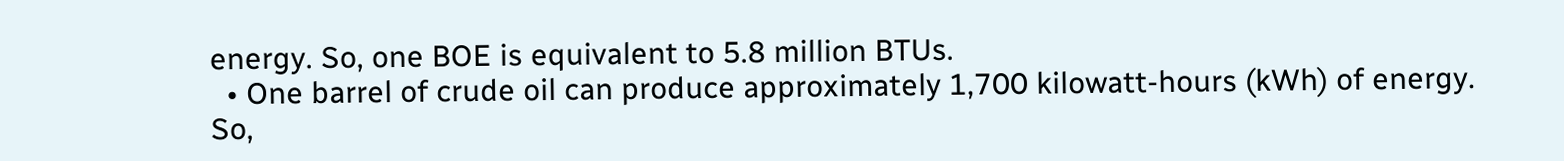energy. So, one BOE is equivalent to 5.8 million BTUs.
  • One barrel of crude oil can produce approximately 1,700 kilowatt-hours (kWh) of energy. So,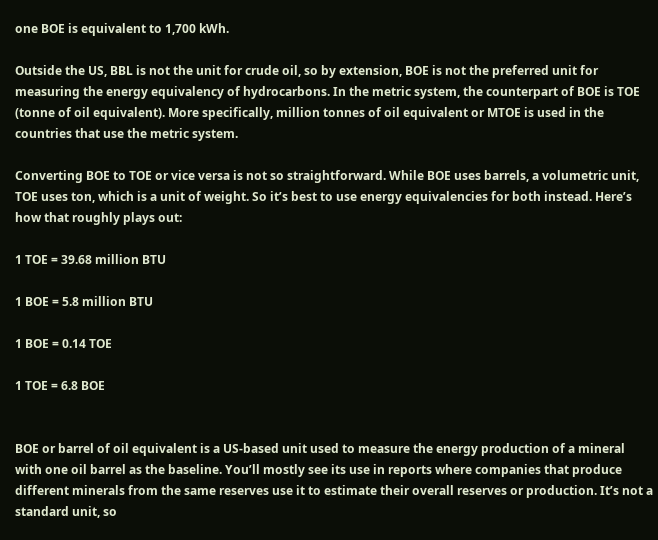one BOE is equivalent to 1,700 kWh.

Outside the US, BBL is not the unit for crude oil, so by extension, BOE is not the preferred unit for measuring the energy equivalency of hydrocarbons. In the metric system, the counterpart of BOE is TOE (tonne of oil equivalent). More specifically, million tonnes of oil equivalent or MTOE is used in the countries that use the metric system.

Converting BOE to TOE or vice versa is not so straightforward. While BOE uses barrels, a volumetric unit, TOE uses ton, which is a unit of weight. So it’s best to use energy equivalencies for both instead. Here’s how that roughly plays out:

1 TOE = 39.68 million BTU

1 BOE = 5.8 million BTU

1 BOE = 0.14 TOE

1 TOE = 6.8 BOE


BOE or barrel of oil equivalent is a US-based unit used to measure the energy production of a mineral with one oil barrel as the baseline. You’ll mostly see its use in reports where companies that produce different minerals from the same reserves use it to estimate their overall reserves or production. It’s not a standard unit, so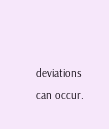deviations can occur.